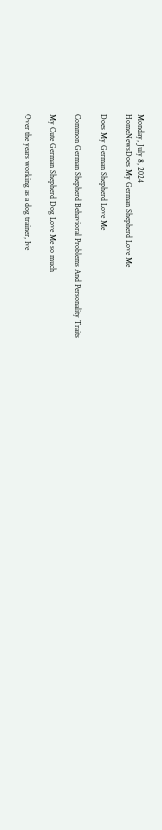Monday, July 8, 2024
HomeNewsDoes My German Shepherd Love Me

Does My German Shepherd Love Me

Common German Shepherd Behavioral Problems And Personality Traits

My Cute German Shepherd Dog Love Me so much

Over the years working as a dog trainer, Ive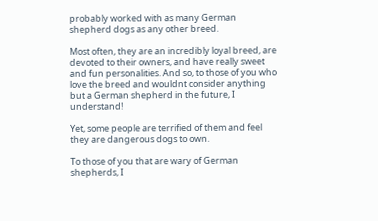probably worked with as many German shepherd dogs as any other breed.

Most often, they are an incredibly loyal breed, are devoted to their owners, and have really sweet and fun personalities. And so, to those of you who love the breed and wouldnt consider anything but a German shepherd in the future, I understand!

Yet, some people are terrified of them and feel they are dangerous dogs to own.

To those of you that are wary of German shepherds, I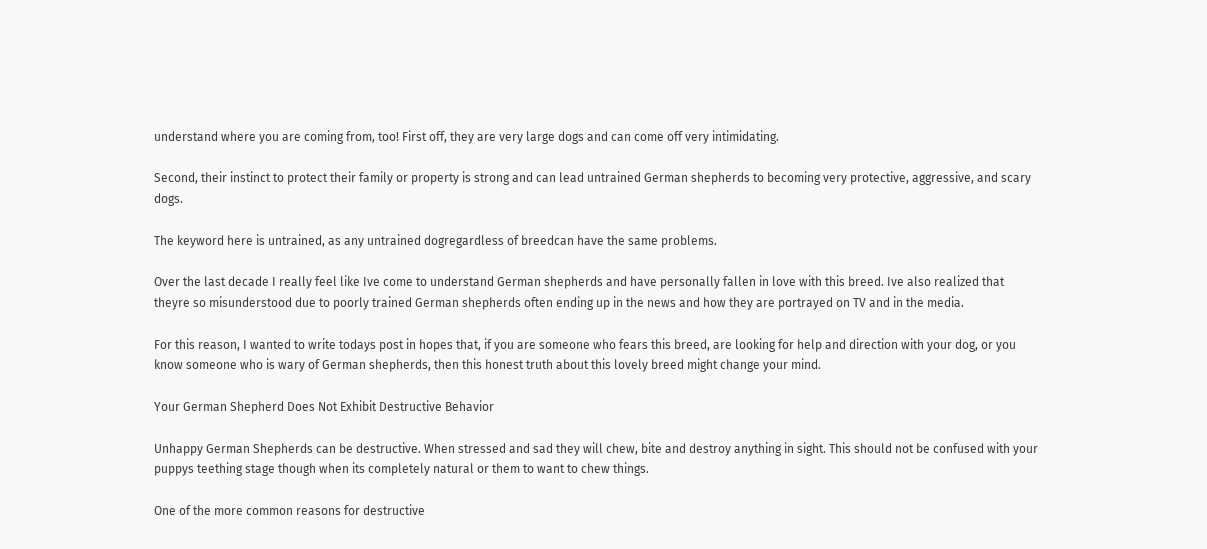understand where you are coming from, too! First off, they are very large dogs and can come off very intimidating.

Second, their instinct to protect their family or property is strong and can lead untrained German shepherds to becoming very protective, aggressive, and scary dogs.

The keyword here is untrained, as any untrained dogregardless of breedcan have the same problems.

Over the last decade I really feel like Ive come to understand German shepherds and have personally fallen in love with this breed. Ive also realized that theyre so misunderstood due to poorly trained German shepherds often ending up in the news and how they are portrayed on TV and in the media.

For this reason, I wanted to write todays post in hopes that, if you are someone who fears this breed, are looking for help and direction with your dog, or you know someone who is wary of German shepherds, then this honest truth about this lovely breed might change your mind.

Your German Shepherd Does Not Exhibit Destructive Behavior

Unhappy German Shepherds can be destructive. When stressed and sad they will chew, bite and destroy anything in sight. This should not be confused with your puppys teething stage though when its completely natural or them to want to chew things.

One of the more common reasons for destructive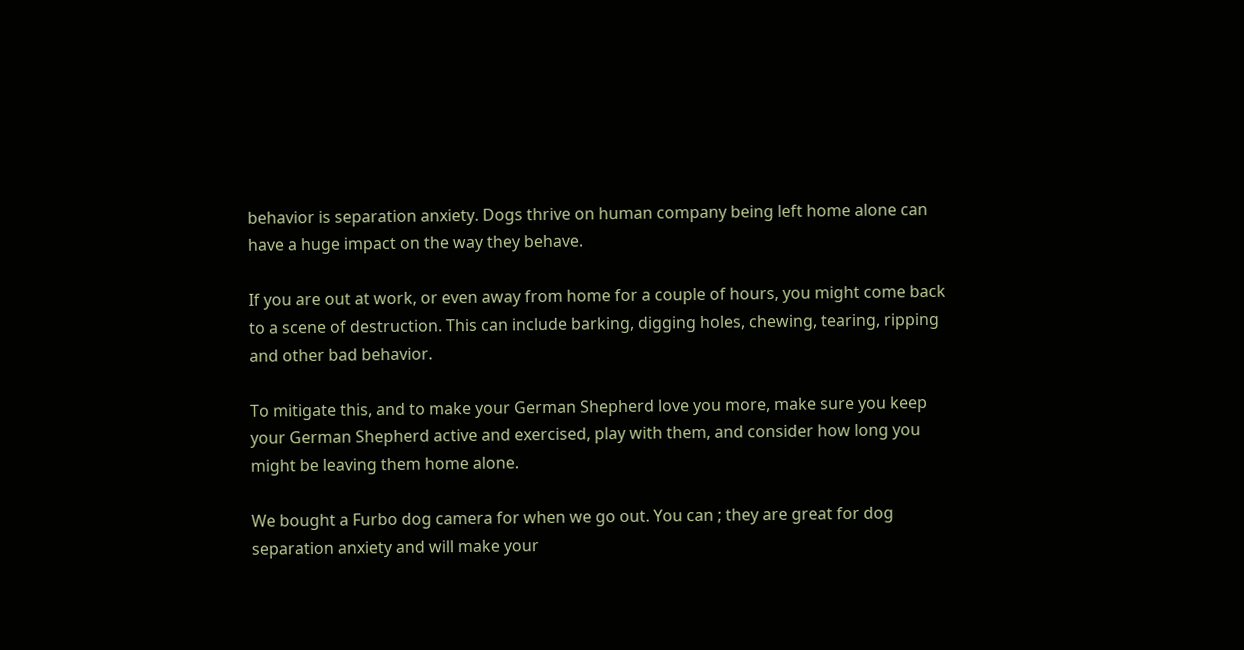behavior is separation anxiety. Dogs thrive on human company being left home alone can have a huge impact on the way they behave.

If you are out at work, or even away from home for a couple of hours, you might come back to a scene of destruction. This can include barking, digging holes, chewing, tearing, ripping and other bad behavior.

To mitigate this, and to make your German Shepherd love you more, make sure you keep your German Shepherd active and exercised, play with them, and consider how long you might be leaving them home alone.

We bought a Furbo dog camera for when we go out. You can ; they are great for dog separation anxiety and will make your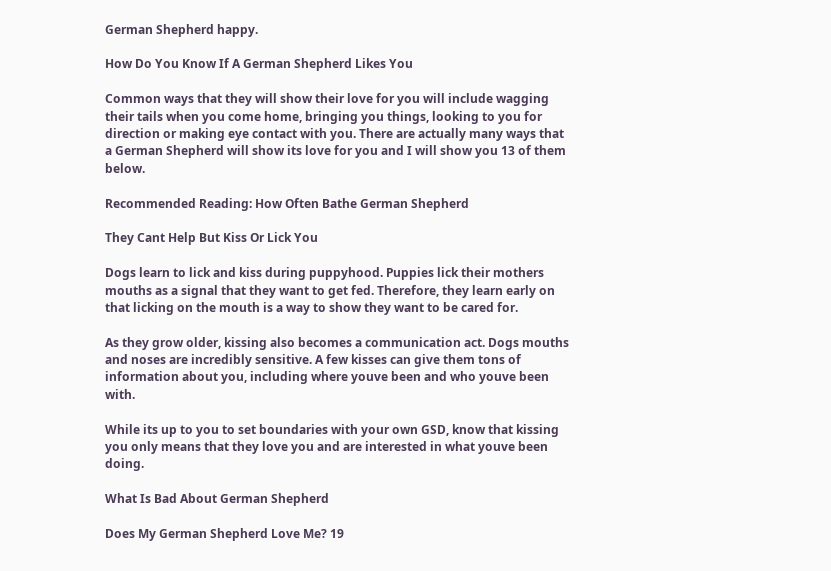German Shepherd happy.

How Do You Know If A German Shepherd Likes You

Common ways that they will show their love for you will include wagging their tails when you come home, bringing you things, looking to you for direction or making eye contact with you. There are actually many ways that a German Shepherd will show its love for you and I will show you 13 of them below.

Recommended Reading: How Often Bathe German Shepherd

They Cant Help But Kiss Or Lick You

Dogs learn to lick and kiss during puppyhood. Puppies lick their mothers mouths as a signal that they want to get fed. Therefore, they learn early on that licking on the mouth is a way to show they want to be cared for.

As they grow older, kissing also becomes a communication act. Dogs mouths and noses are incredibly sensitive. A few kisses can give them tons of information about you, including where youve been and who youve been with.

While its up to you to set boundaries with your own GSD, know that kissing you only means that they love you and are interested in what youve been doing.

What Is Bad About German Shepherd

Does My German Shepherd Love Me? 19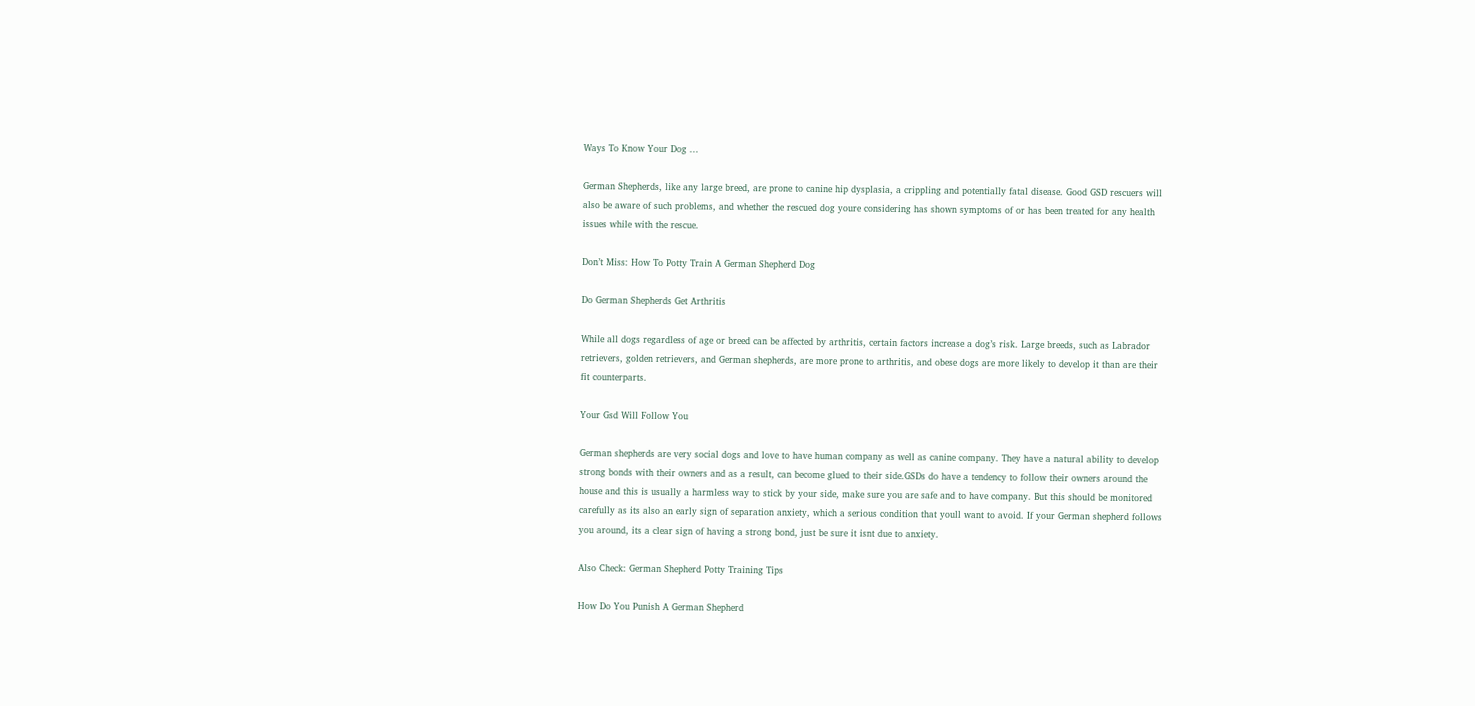Ways To Know Your Dog ...

German Shepherds, like any large breed, are prone to canine hip dysplasia, a crippling and potentially fatal disease. Good GSD rescuers will also be aware of such problems, and whether the rescued dog youre considering has shown symptoms of or has been treated for any health issues while with the rescue.

Don’t Miss: How To Potty Train A German Shepherd Dog

Do German Shepherds Get Arthritis

While all dogs regardless of age or breed can be affected by arthritis, certain factors increase a dog’s risk. Large breeds, such as Labrador retrievers, golden retrievers, and German shepherds, are more prone to arthritis, and obese dogs are more likely to develop it than are their fit counterparts.

Your Gsd Will Follow You

German shepherds are very social dogs and love to have human company as well as canine company. They have a natural ability to develop strong bonds with their owners and as a result, can become glued to their side.GSDs do have a tendency to follow their owners around the house and this is usually a harmless way to stick by your side, make sure you are safe and to have company. But this should be monitored carefully as its also an early sign of separation anxiety, which a serious condition that youll want to avoid. If your German shepherd follows you around, its a clear sign of having a strong bond, just be sure it isnt due to anxiety.

Also Check: German Shepherd Potty Training Tips

How Do You Punish A German Shepherd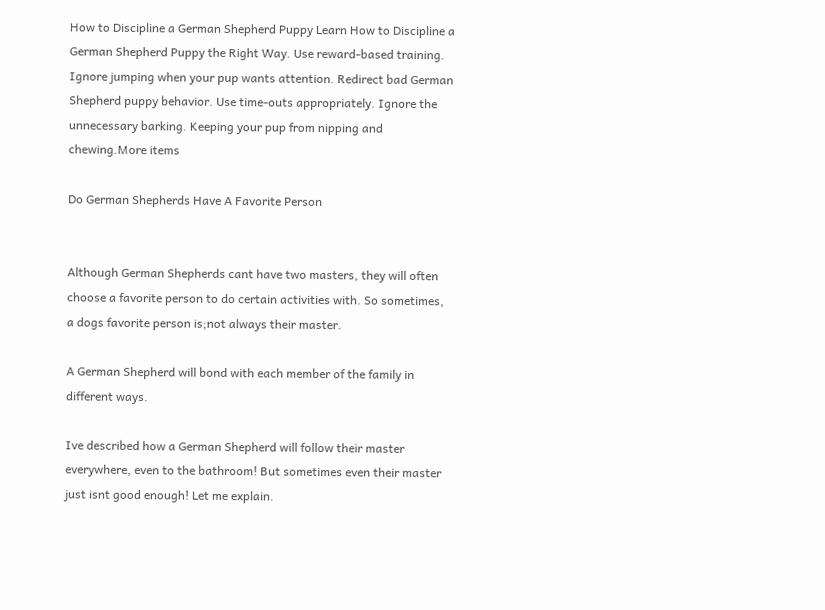How to Discipline a German Shepherd Puppy Learn How to Discipline a German Shepherd Puppy the Right Way. Use reward-based training. Ignore jumping when your pup wants attention. Redirect bad German Shepherd puppy behavior. Use time-outs appropriately. Ignore the unnecessary barking. Keeping your pup from nipping and chewing.More items

Do German Shepherds Have A Favorite Person


Although German Shepherds cant have two masters, they will often choose a favorite person to do certain activities with. So sometimes, a dogs favorite person is;not always their master.

A German Shepherd will bond with each member of the family in different ways.

Ive described how a German Shepherd will follow their master everywhere, even to the bathroom! But sometimes even their master just isnt good enough! Let me explain.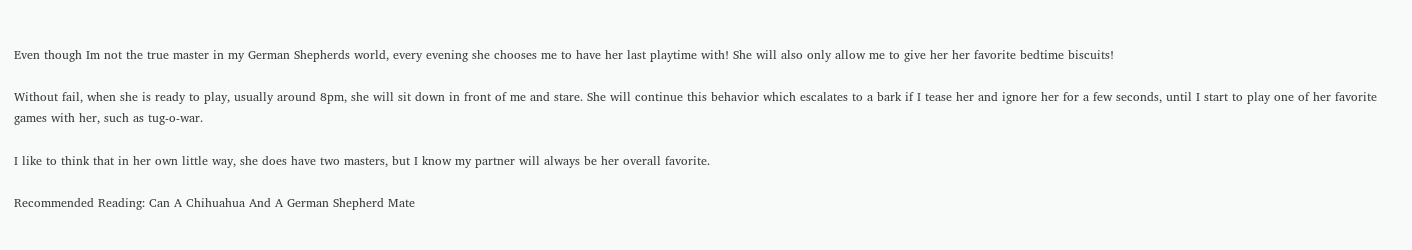Even though Im not the true master in my German Shepherds world, every evening she chooses me to have her last playtime with! She will also only allow me to give her her favorite bedtime biscuits!

Without fail, when she is ready to play, usually around 8pm, she will sit down in front of me and stare. She will continue this behavior which escalates to a bark if I tease her and ignore her for a few seconds, until I start to play one of her favorite games with her, such as tug-o-war.

I like to think that in her own little way, she does have two masters, but I know my partner will always be her overall favorite.

Recommended Reading: Can A Chihuahua And A German Shepherd Mate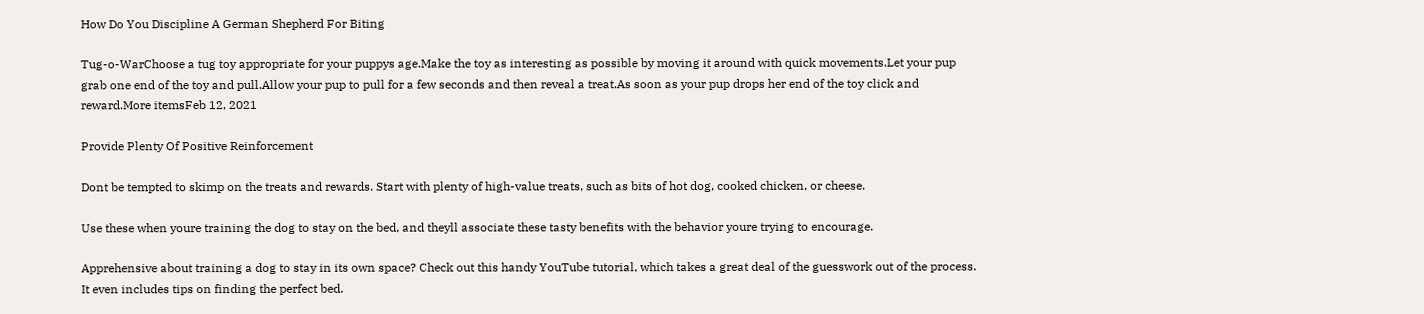How Do You Discipline A German Shepherd For Biting

Tug-o-WarChoose a tug toy appropriate for your puppys age.Make the toy as interesting as possible by moving it around with quick movements.Let your pup grab one end of the toy and pull.Allow your pup to pull for a few seconds and then reveal a treat.As soon as your pup drops her end of the toy click and reward.More itemsFeb 12, 2021

Provide Plenty Of Positive Reinforcement

Dont be tempted to skimp on the treats and rewards. Start with plenty of high-value treats, such as bits of hot dog, cooked chicken, or cheese.

Use these when youre training the dog to stay on the bed, and theyll associate these tasty benefits with the behavior youre trying to encourage.

Apprehensive about training a dog to stay in its own space? Check out this handy YouTube tutorial, which takes a great deal of the guesswork out of the process. It even includes tips on finding the perfect bed.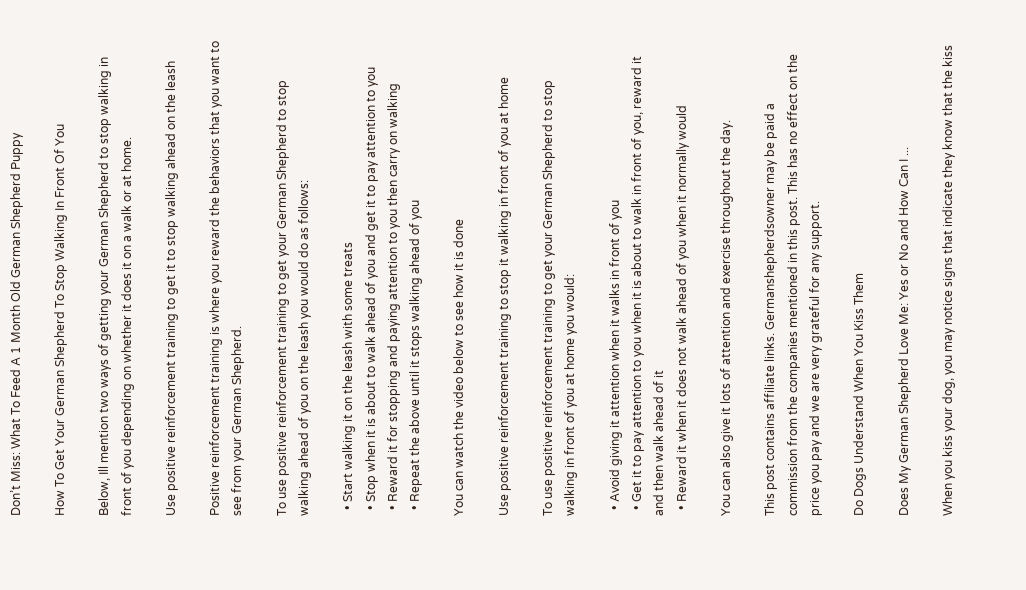Don’t Miss: What To Feed A 1 Month Old German Shepherd Puppy

How To Get Your German Shepherd To Stop Walking In Front Of You

Below, Ill mention two ways of getting your German Shepherd to stop walking in front of you depending on whether it does it on a walk or at home.

Use positive reinforcement training to get it to stop walking ahead on the leash

Positive reinforcement training is where you reward the behaviors that you want to see from your German Shepherd.

To use positive reinforcement training to get your German Shepherd to stop walking ahead of you on the leash you would do as follows:

  • Start walking it on the leash with some treats
  • Stop when it is about to walk ahead of you and get it to pay attention to you
  • Reward it for stopping and paying attention to you then carry on walking
  • Repeat the above until it stops walking ahead of you

You can watch the video below to see how it is done

Use positive reinforcement training to stop it walking in front of you at home

To use positive reinforcement training to get your German Shepherd to stop walking in front of you at home you would:

  • Avoid giving it attention when it walks in front of you
  • Get it to pay attention to you when it is about to walk in front of you, reward it and then walk ahead of it
  • Reward it when it does not walk ahead of you when it normally would

You can also give it lots of attention and exercise throughout the day.

This post contains affiliate links. Germanshepherdsowner may be paid a commission from the companies mentioned in this post. This has no effect on the price you pay and we are very grateful for any support.

Do Dogs Understand When You Kiss Them

Does My German Shepherd Love Me: Yes or No and How Can I ...

When you kiss your dog, you may notice signs that indicate they know that the kiss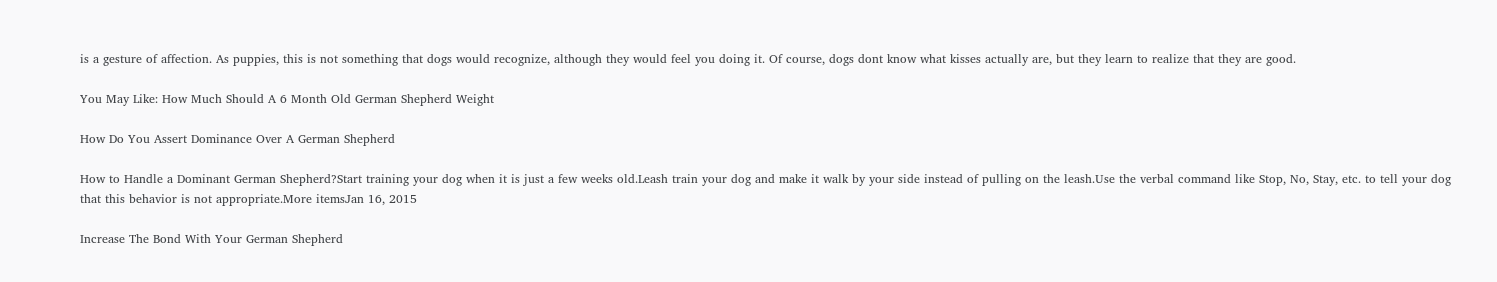is a gesture of affection. As puppies, this is not something that dogs would recognize, although they would feel you doing it. Of course, dogs dont know what kisses actually are, but they learn to realize that they are good.

You May Like: How Much Should A 6 Month Old German Shepherd Weight

How Do You Assert Dominance Over A German Shepherd

How to Handle a Dominant German Shepherd?Start training your dog when it is just a few weeks old.Leash train your dog and make it walk by your side instead of pulling on the leash.Use the verbal command like Stop, No, Stay, etc. to tell your dog that this behavior is not appropriate.More itemsJan 16, 2015

Increase The Bond With Your German Shepherd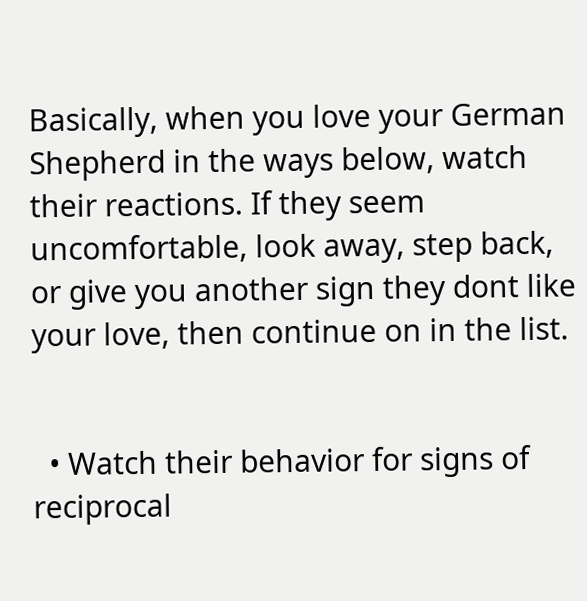Basically, when you love your German Shepherd in the ways below, watch their reactions. If they seem uncomfortable, look away, step back, or give you another sign they dont like your love, then continue on in the list.


  • Watch their behavior for signs of reciprocal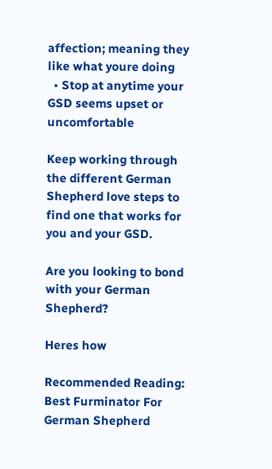affection; meaning they like what youre doing
  • Stop at anytime your GSD seems upset or uncomfortable

Keep working through the different German Shepherd love steps to find one that works for you and your GSD.

Are you looking to bond with your German Shepherd?

Heres how

Recommended Reading: Best Furminator For German Shepherd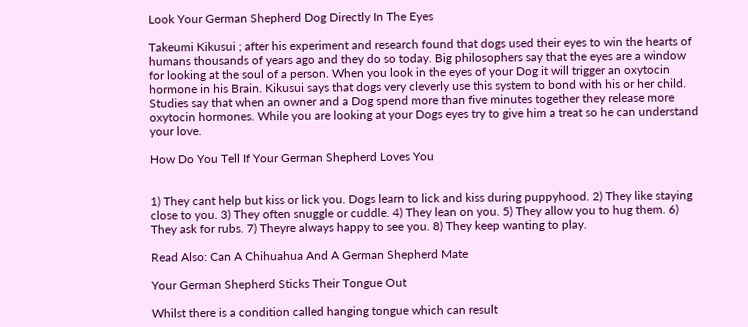Look Your German Shepherd Dog Directly In The Eyes

Takeumi Kikusui ; after his experiment and research found that dogs used their eyes to win the hearts of humans thousands of years ago and they do so today. Big philosophers say that the eyes are a window for looking at the soul of a person. When you look in the eyes of your Dog it will trigger an oxytocin hormone in his Brain. Kikusui says that dogs very cleverly use this system to bond with his or her child. Studies say that when an owner and a Dog spend more than five minutes together they release more oxytocin hormones. While you are looking at your Dogs eyes try to give him a treat so he can understand your love.

How Do You Tell If Your German Shepherd Loves You


1) They cant help but kiss or lick you. Dogs learn to lick and kiss during puppyhood. 2) They like staying close to you. 3) They often snuggle or cuddle. 4) They lean on you. 5) They allow you to hug them. 6) They ask for rubs. 7) Theyre always happy to see you. 8) They keep wanting to play.

Read Also: Can A Chihuahua And A German Shepherd Mate

Your German Shepherd Sticks Their Tongue Out

Whilst there is a condition called hanging tongue which can result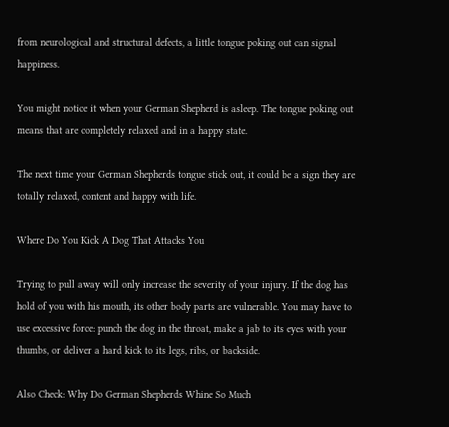from neurological and structural defects, a little tongue poking out can signal happiness.

You might notice it when your German Shepherd is asleep. The tongue poking out means that are completely relaxed and in a happy state.

The next time your German Shepherds tongue stick out, it could be a sign they are totally relaxed, content and happy with life.

Where Do You Kick A Dog That Attacks You

Trying to pull away will only increase the severity of your injury. If the dog has hold of you with his mouth, its other body parts are vulnerable. You may have to use excessive force: punch the dog in the throat, make a jab to its eyes with your thumbs, or deliver a hard kick to its legs, ribs, or backside.

Also Check: Why Do German Shepherds Whine So Much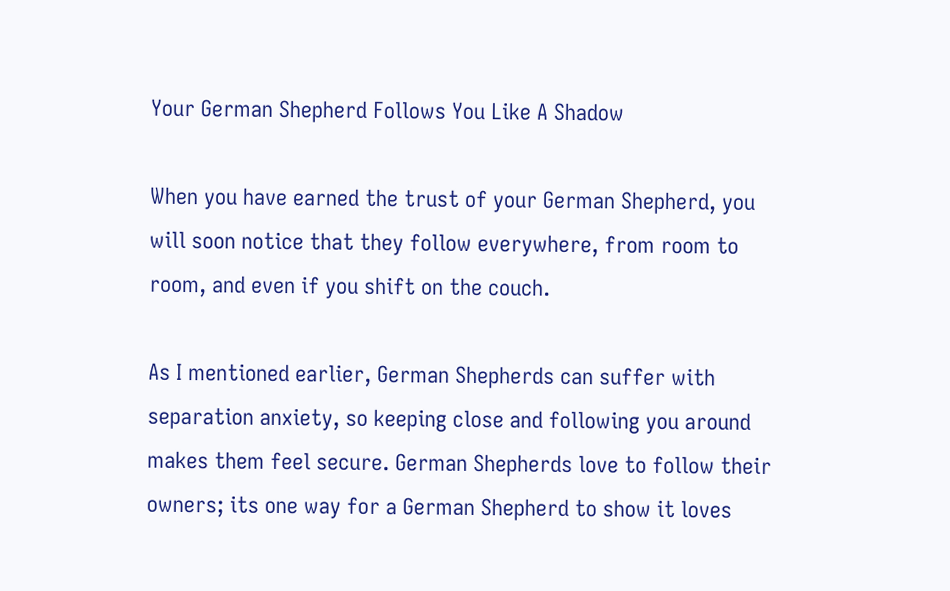Your German Shepherd Follows You Like A Shadow

When you have earned the trust of your German Shepherd, you will soon notice that they follow everywhere, from room to room, and even if you shift on the couch.

As I mentioned earlier, German Shepherds can suffer with separation anxiety, so keeping close and following you around makes them feel secure. German Shepherds love to follow their owners; its one way for a German Shepherd to show it loves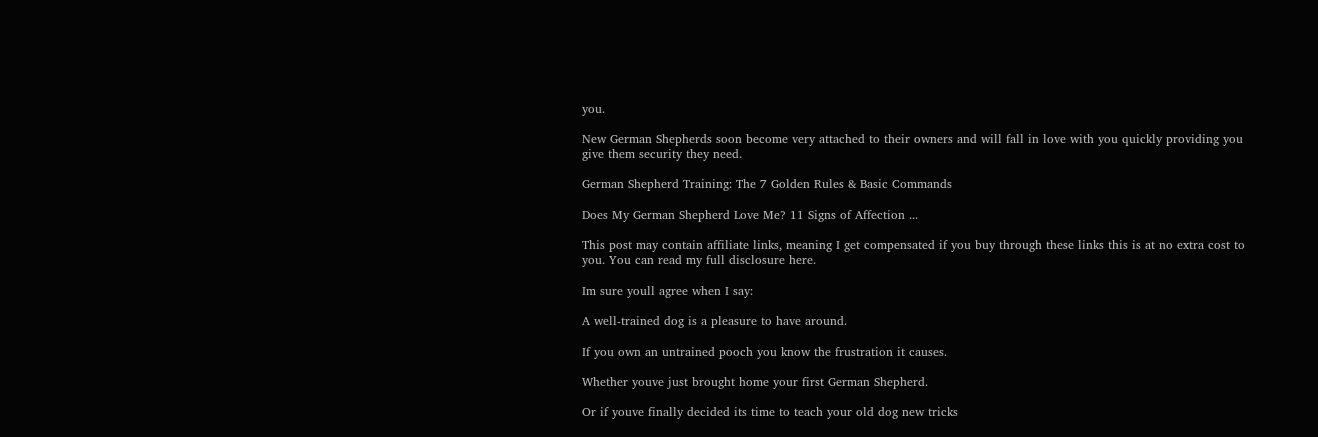you.

New German Shepherds soon become very attached to their owners and will fall in love with you quickly providing you give them security they need.

German Shepherd Training: The 7 Golden Rules & Basic Commands

Does My German Shepherd Love Me? 11 Signs of Affection ...

This post may contain affiliate links, meaning I get compensated if you buy through these links this is at no extra cost to you. You can read my full disclosure here.

Im sure youll agree when I say:

A well-trained dog is a pleasure to have around.

If you own an untrained pooch you know the frustration it causes.

Whether youve just brought home your first German Shepherd.

Or if youve finally decided its time to teach your old dog new tricks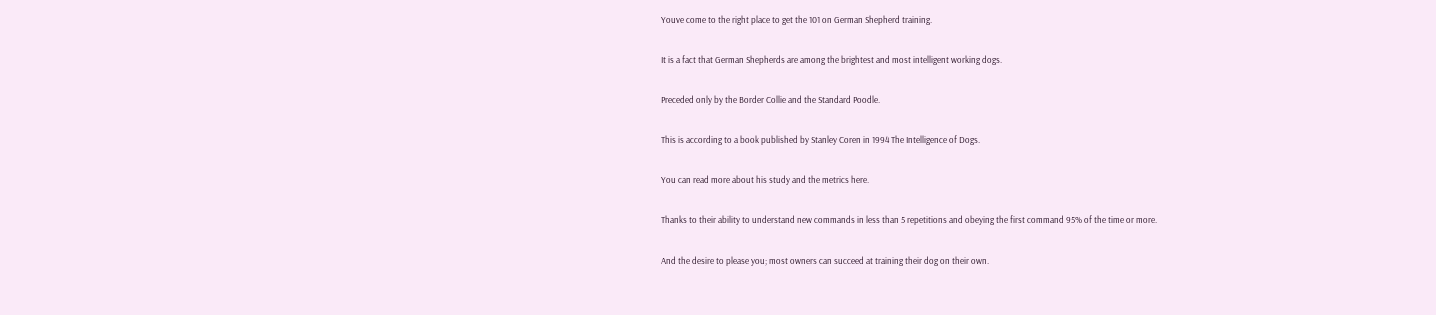Youve come to the right place to get the 101 on German Shepherd training.

It is a fact that German Shepherds are among the brightest and most intelligent working dogs.

Preceded only by the Border Collie and the Standard Poodle.

This is according to a book published by Stanley Coren in 1994 The Intelligence of Dogs.

You can read more about his study and the metrics here.

Thanks to their ability to understand new commands in less than 5 repetitions and obeying the first command 95% of the time or more.

And the desire to please you; most owners can succeed at training their dog on their own.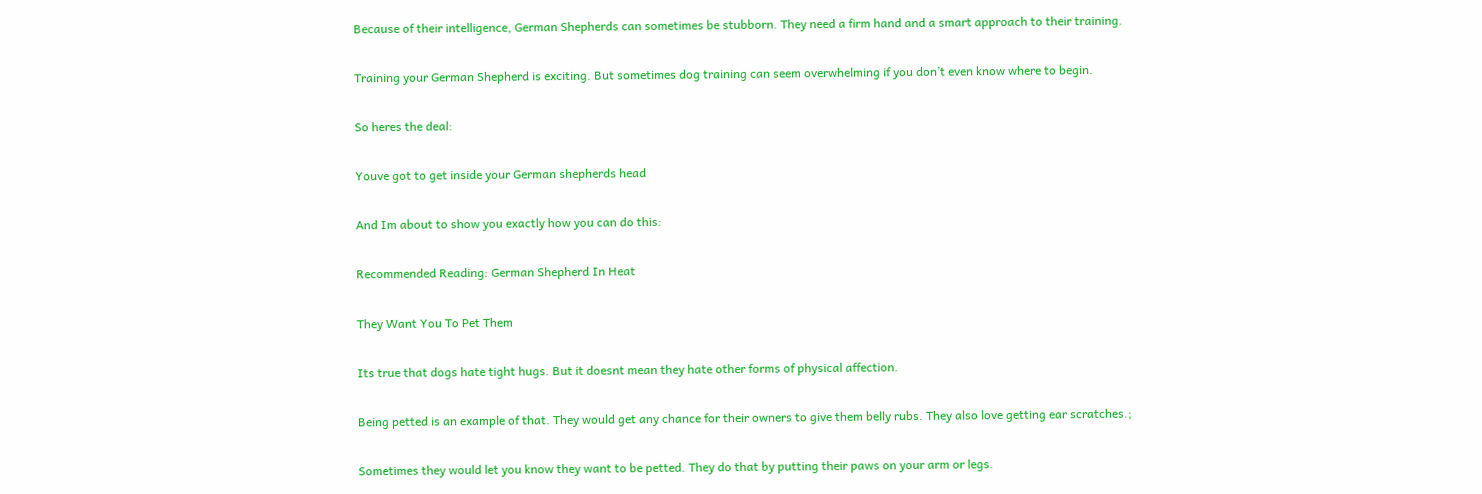Because of their intelligence, German Shepherds can sometimes be stubborn. They need a firm hand and a smart approach to their training.

Training your German Shepherd is exciting. But sometimes dog training can seem overwhelming if you don’t even know where to begin.

So heres the deal:

Youve got to get inside your German shepherds head

And Im about to show you exactly how you can do this:

Recommended Reading: German Shepherd In Heat

They Want You To Pet Them

Its true that dogs hate tight hugs. But it doesnt mean they hate other forms of physical affection.

Being petted is an example of that. They would get any chance for their owners to give them belly rubs. They also love getting ear scratches.;

Sometimes they would let you know they want to be petted. They do that by putting their paws on your arm or legs.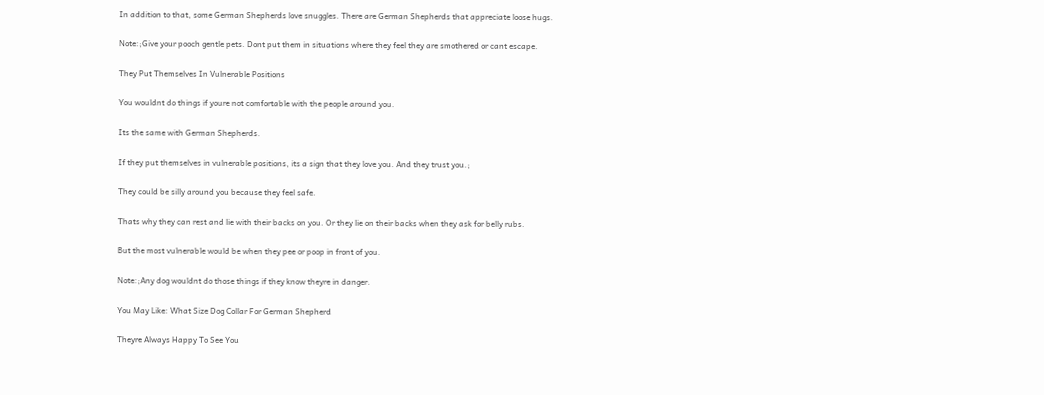In addition to that, some German Shepherds love snuggles. There are German Shepherds that appreciate loose hugs.

Note:;Give your pooch gentle pets. Dont put them in situations where they feel they are smothered or cant escape.

They Put Themselves In Vulnerable Positions

You wouldnt do things if youre not comfortable with the people around you.

Its the same with German Shepherds.

If they put themselves in vulnerable positions, its a sign that they love you. And they trust you.;

They could be silly around you because they feel safe.

Thats why they can rest and lie with their backs on you. Or they lie on their backs when they ask for belly rubs.

But the most vulnerable would be when they pee or poop in front of you.

Note:;Any dog wouldnt do those things if they know theyre in danger.

You May Like: What Size Dog Collar For German Shepherd

Theyre Always Happy To See You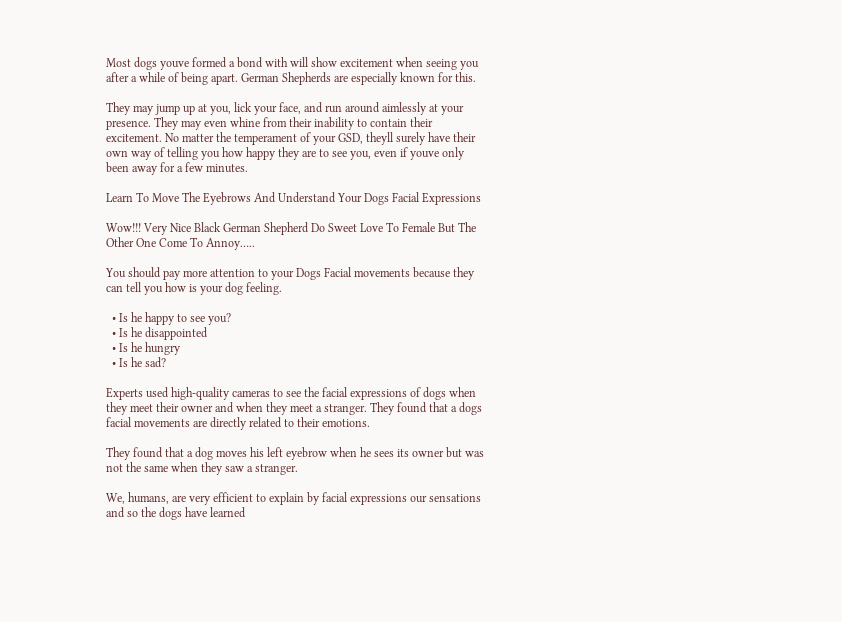Most dogs youve formed a bond with will show excitement when seeing you after a while of being apart. German Shepherds are especially known for this.

They may jump up at you, lick your face, and run around aimlessly at your presence. They may even whine from their inability to contain their excitement. No matter the temperament of your GSD, theyll surely have their own way of telling you how happy they are to see you, even if youve only been away for a few minutes.

Learn To Move The Eyebrows And Understand Your Dogs Facial Expressions

Wow!!! Very Nice Black German Shepherd Do Sweet Love To Female But The Other One Come To Annoy…..

You should pay more attention to your Dogs Facial movements because they can tell you how is your dog feeling.

  • Is he happy to see you?
  • Is he disappointed
  • Is he hungry
  • Is he sad?

Experts used high-quality cameras to see the facial expressions of dogs when they meet their owner and when they meet a stranger. They found that a dogs facial movements are directly related to their emotions.

They found that a dog moves his left eyebrow when he sees its owner but was not the same when they saw a stranger.

We, humans, are very efficient to explain by facial expressions our sensations and so the dogs have learned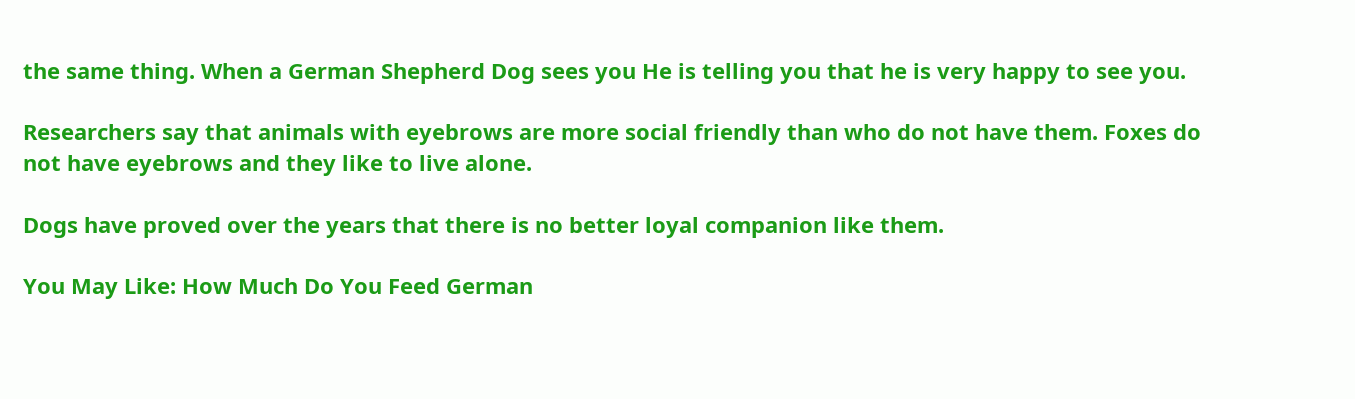the same thing. When a German Shepherd Dog sees you He is telling you that he is very happy to see you.

Researchers say that animals with eyebrows are more social friendly than who do not have them. Foxes do not have eyebrows and they like to live alone.

Dogs have proved over the years that there is no better loyal companion like them.

You May Like: How Much Do You Feed German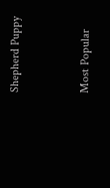Shepherd Puppy


Most Popular